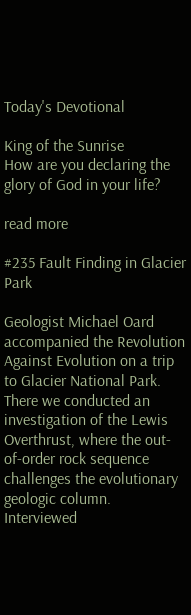Today's Devotional

King of the Sunrise
How are you declaring the glory of God in your life?

read more

#235 Fault Finding in Glacier Park

Geologist Michael Oard accompanied the Revolution Against Evolution on a trip to Glacier National Park. There we conducted an investigation of the Lewis Overthrust, where the out-of-order rock sequence challenges the evolutionary geologic column. Interviewed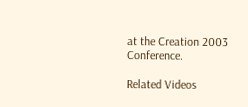at the Creation 2003 Conference.

Related Videos